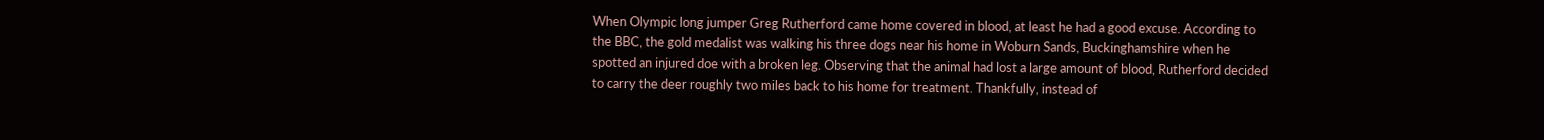When Olympic long jumper Greg Rutherford came home covered in blood, at least he had a good excuse. According to the BBC, the gold medalist was walking his three dogs near his home in Woburn Sands, Buckinghamshire when he spotted an injured doe with a broken leg. Observing that the animal had lost a large amount of blood, Rutherford decided to carry the deer roughly two miles back to his home for treatment. Thankfully, instead of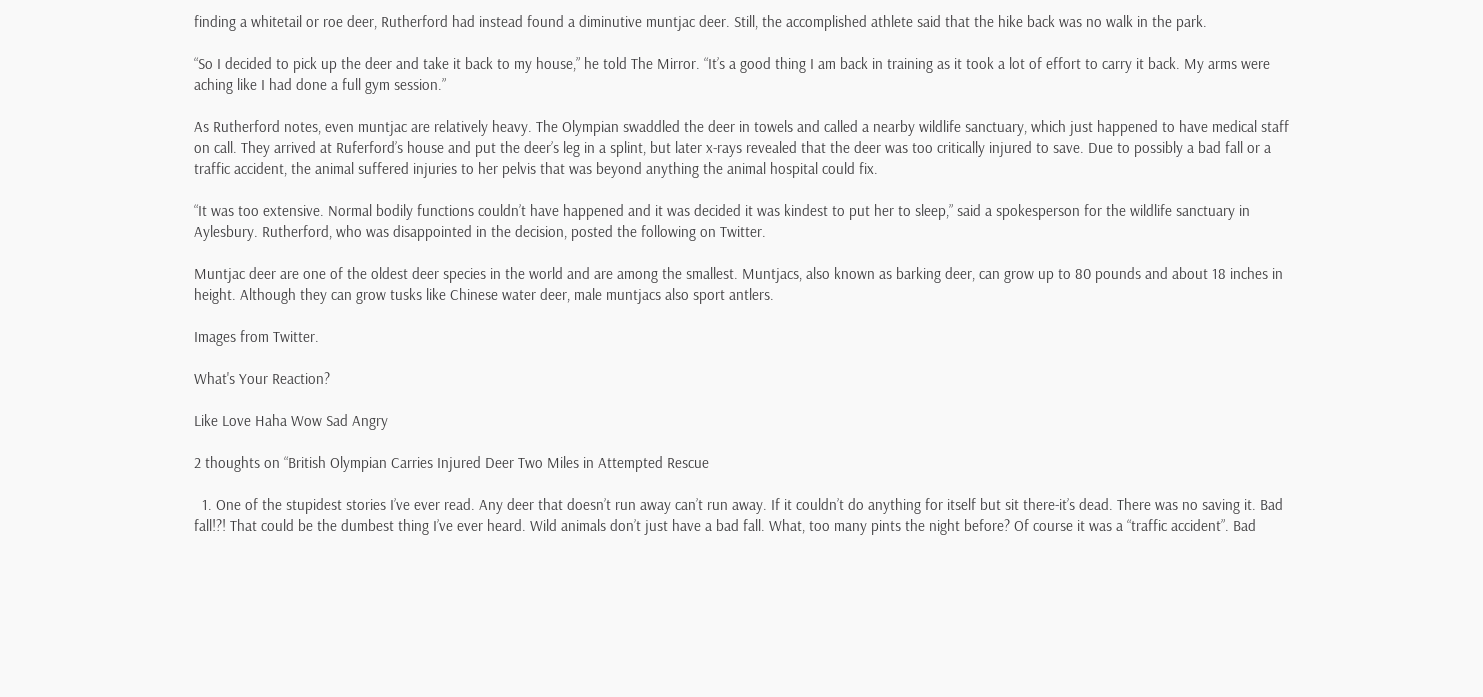finding a whitetail or roe deer, Rutherford had instead found a diminutive muntjac deer. Still, the accomplished athlete said that the hike back was no walk in the park.

“So I decided to pick up the deer and take it back to my house,” he told The Mirror. “It’s a good thing I am back in training as it took a lot of effort to carry it back. My arms were aching like I had done a full gym session.”

As Rutherford notes, even muntjac are relatively heavy. The Olympian swaddled the deer in towels and called a nearby wildlife sanctuary, which just happened to have medical staff on call. They arrived at Ruferford’s house and put the deer’s leg in a splint, but later x-rays revealed that the deer was too critically injured to save. Due to possibly a bad fall or a traffic accident, the animal suffered injuries to her pelvis that was beyond anything the animal hospital could fix.

“It was too extensive. Normal bodily functions couldn’t have happened and it was decided it was kindest to put her to sleep,” said a spokesperson for the wildlife sanctuary in Aylesbury. Rutherford, who was disappointed in the decision, posted the following on Twitter.

Muntjac deer are one of the oldest deer species in the world and are among the smallest. Muntjacs, also known as barking deer, can grow up to 80 pounds and about 18 inches in height. Although they can grow tusks like Chinese water deer, male muntjacs also sport antlers.

Images from Twitter.

What's Your Reaction?

Like Love Haha Wow Sad Angry

2 thoughts on “British Olympian Carries Injured Deer Two Miles in Attempted Rescue

  1. One of the stupidest stories I’ve ever read. Any deer that doesn’t run away can’t run away. If it couldn’t do anything for itself but sit there-it’s dead. There was no saving it. Bad fall!?! That could be the dumbest thing I’ve ever heard. Wild animals don’t just have a bad fall. What, too many pints the night before? Of course it was a “traffic accident”. Bad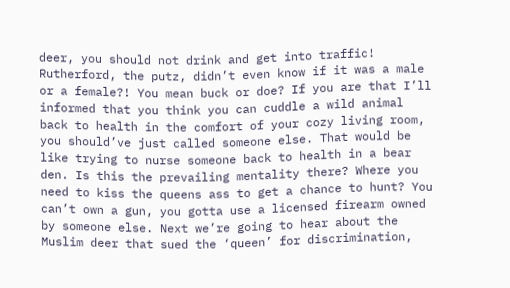deer, you should not drink and get into traffic! Rutherford, the putz, didn’t even know if it was a male or a female?! You mean buck or doe? If you are that I’ll informed that you think you can cuddle a wild animal back to health in the comfort of your cozy living room, you should’ve just called someone else. That would be like trying to nurse someone back to health in a bear den. Is this the prevailing mentality there? Where you need to kiss the queens ass to get a chance to hunt? You can’t own a gun, you gotta use a licensed firearm owned by someone else. Next we’re going to hear about the Muslim deer that sued the ‘queen’ for discrimination,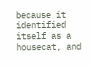because it identified itself as a housecat, and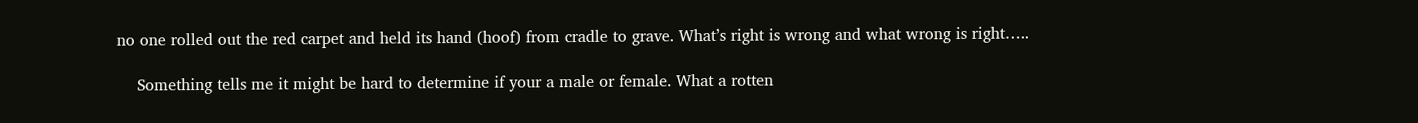no one rolled out the red carpet and held its hand (hoof) from cradle to grave. What’s right is wrong and what wrong is right…..

    Something tells me it might be hard to determine if your a male or female. What a rotten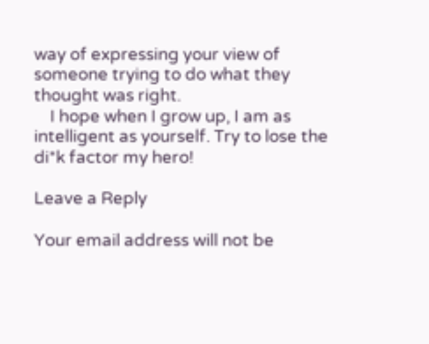way of expressing your view of someone trying to do what they thought was right.
    I hope when I grow up, I am as intelligent as yourself. Try to lose the di*k factor my hero!

Leave a Reply

Your email address will not be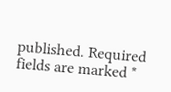published. Required fields are marked *